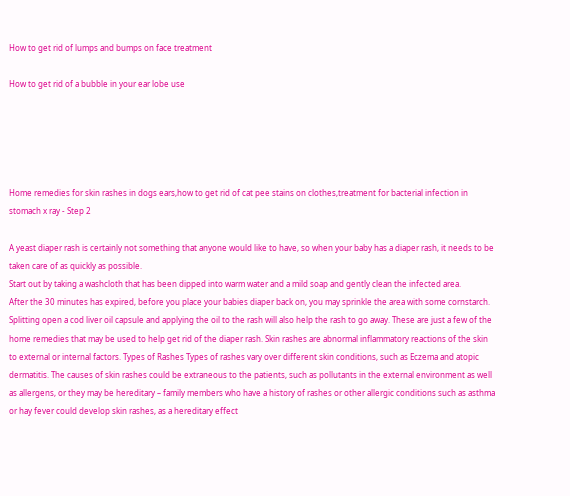How to get rid of lumps and bumps on face treatment

How to get rid of a bubble in your ear lobe use





Home remedies for skin rashes in dogs ears,how to get rid of cat pee stains on clothes,treatment for bacterial infection in stomach x ray - Step 2

A yeast diaper rash is certainly not something that anyone would like to have, so when your baby has a diaper rash, it needs to be taken care of as quickly as possible.
Start out by taking a washcloth that has been dipped into warm water and a mild soap and gently clean the infected area.
After the 30 minutes has expired, before you place your babies diaper back on, you may sprinkle the area with some cornstarch.
Splitting open a cod liver oil capsule and applying the oil to the rash will also help the rash to go away. These are just a few of the home remedies that may be used to help get rid of the diaper rash. Skin rashes are abnormal inflammatory reactions of the skin to external or internal factors. Types of Rashes Types of rashes vary over different skin conditions, such as Eczema and atopic dermatitis. The causes of skin rashes could be extraneous to the patients, such as pollutants in the external environment as well as allergens, or they may be hereditary – family members who have a history of rashes or other allergic conditions such as asthma or hay fever could develop skin rashes, as a hereditary effect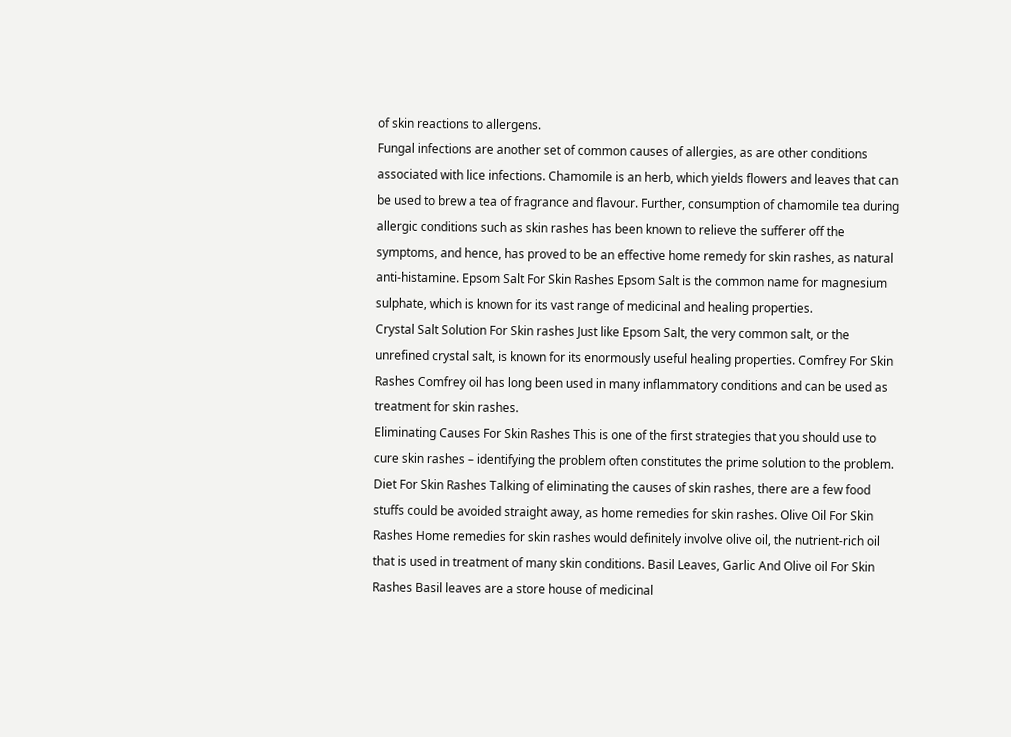of skin reactions to allergens.
Fungal infections are another set of common causes of allergies, as are other conditions associated with lice infections. Chamomile is an herb, which yields flowers and leaves that can be used to brew a tea of fragrance and flavour. Further, consumption of chamomile tea during allergic conditions such as skin rashes has been known to relieve the sufferer off the symptoms, and hence, has proved to be an effective home remedy for skin rashes, as natural anti-histamine. Epsom Salt For Skin Rashes Epsom Salt is the common name for magnesium sulphate, which is known for its vast range of medicinal and healing properties.
Crystal Salt Solution For Skin rashes Just like Epsom Salt, the very common salt, or the unrefined crystal salt, is known for its enormously useful healing properties. Comfrey For Skin Rashes Comfrey oil has long been used in many inflammatory conditions and can be used as treatment for skin rashes.
Eliminating Causes For Skin Rashes This is one of the first strategies that you should use to cure skin rashes – identifying the problem often constitutes the prime solution to the problem. Diet For Skin Rashes Talking of eliminating the causes of skin rashes, there are a few food stuffs could be avoided straight away, as home remedies for skin rashes. Olive Oil For Skin Rashes Home remedies for skin rashes would definitely involve olive oil, the nutrient-rich oil that is used in treatment of many skin conditions. Basil Leaves, Garlic And Olive oil For Skin Rashes Basil leaves are a store house of medicinal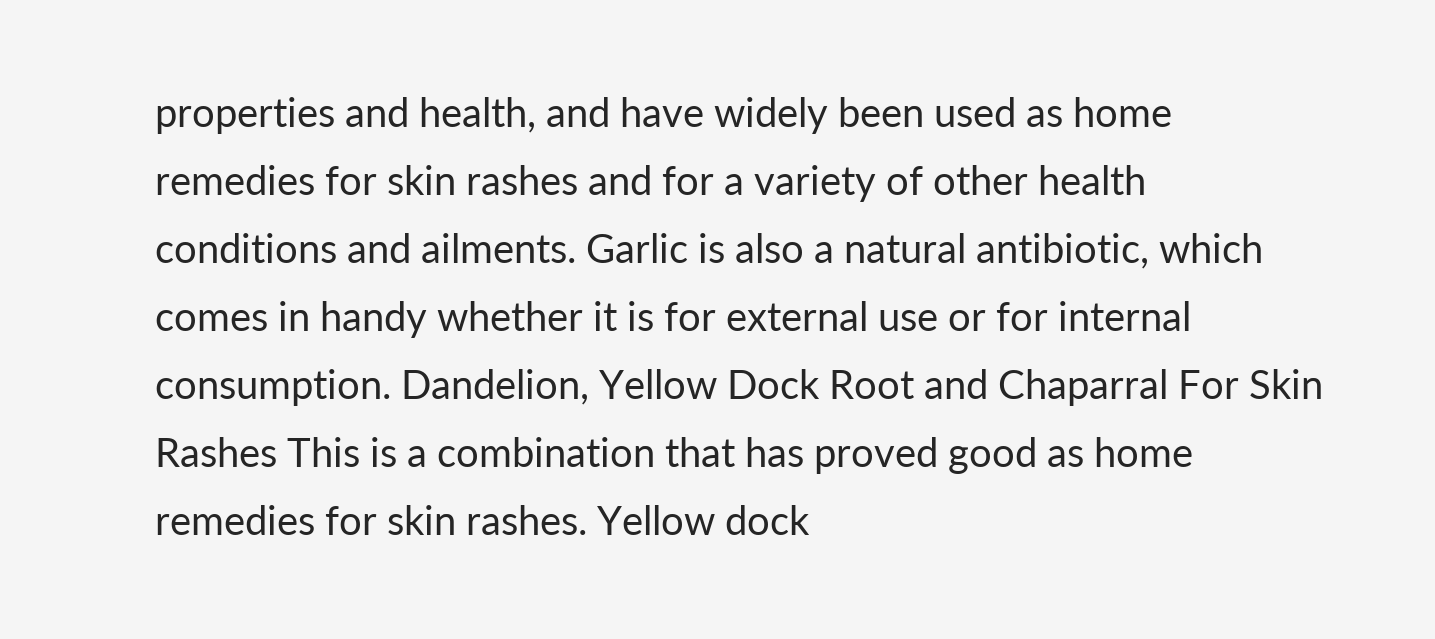properties and health, and have widely been used as home remedies for skin rashes and for a variety of other health conditions and ailments. Garlic is also a natural antibiotic, which comes in handy whether it is for external use or for internal consumption. Dandelion, Yellow Dock Root and Chaparral For Skin Rashes This is a combination that has proved good as home remedies for skin rashes. Yellow dock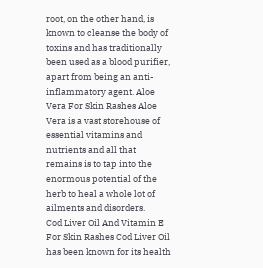root, on the other hand, is known to cleanse the body of toxins and has traditionally been used as a blood purifier, apart from being an anti-inflammatory agent. Aloe Vera For Skin Rashes Aloe Vera is a vast storehouse of essential vitamins and nutrients and all that remains is to tap into the enormous potential of the herb to heal a whole lot of ailments and disorders.
Cod Liver Oil And Vitamin E For Skin Rashes Cod Liver Oil has been known for its health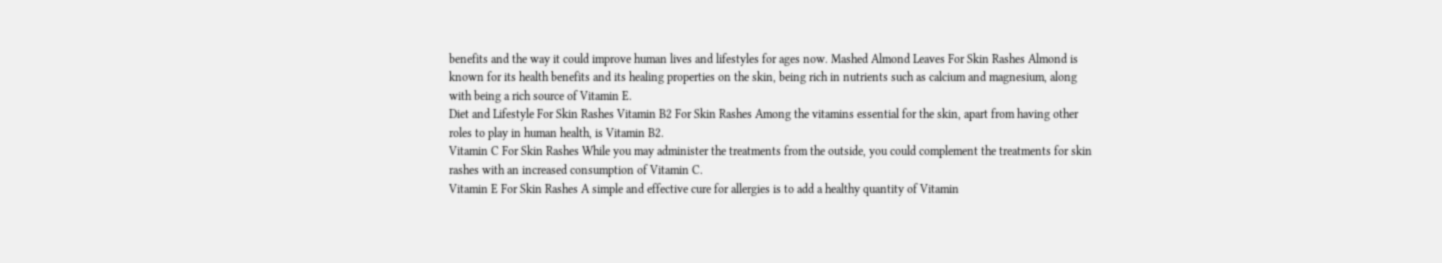benefits and the way it could improve human lives and lifestyles for ages now. Mashed Almond Leaves For Skin Rashes Almond is known for its health benefits and its healing properties on the skin, being rich in nutrients such as calcium and magnesium, along with being a rich source of Vitamin E.
Diet and Lifestyle For Skin Rashes Vitamin B2 For Skin Rashes Among the vitamins essential for the skin, apart from having other roles to play in human health, is Vitamin B2.
Vitamin C For Skin Rashes While you may administer the treatments from the outside, you could complement the treatments for skin rashes with an increased consumption of Vitamin C.
Vitamin E For Skin Rashes A simple and effective cure for allergies is to add a healthy quantity of Vitamin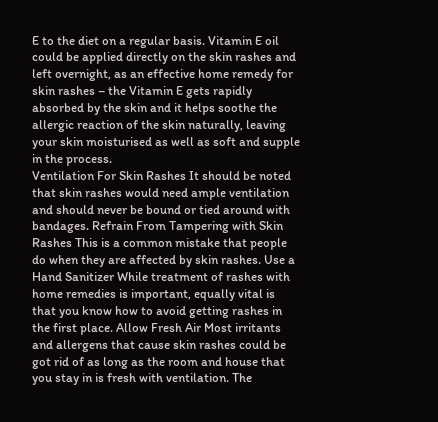E to the diet on a regular basis. Vitamin E oil could be applied directly on the skin rashes and left overnight, as an effective home remedy for skin rashes – the Vitamin E gets rapidly absorbed by the skin and it helps soothe the allergic reaction of the skin naturally, leaving your skin moisturised as well as soft and supple in the process.
Ventilation For Skin Rashes It should be noted that skin rashes would need ample ventilation and should never be bound or tied around with bandages. Refrain From Tampering with Skin Rashes This is a common mistake that people do when they are affected by skin rashes. Use a Hand Sanitizer While treatment of rashes with home remedies is important, equally vital is that you know how to avoid getting rashes in the first place. Allow Fresh Air Most irritants and allergens that cause skin rashes could be got rid of as long as the room and house that you stay in is fresh with ventilation. The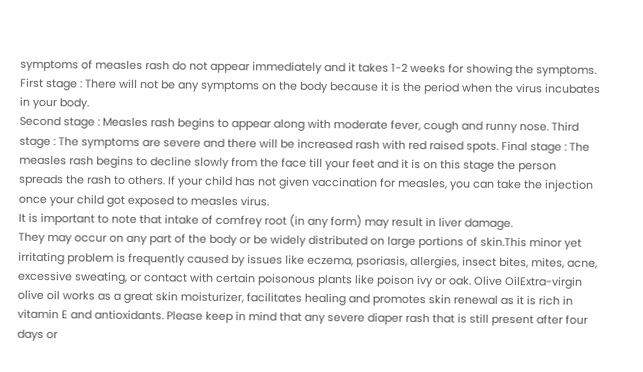symptoms of measles rash do not appear immediately and it takes 1-2 weeks for showing the symptoms. First stage : There will not be any symptoms on the body because it is the period when the virus incubates in your body.
Second stage : Measles rash begins to appear along with moderate fever, cough and runny nose. Third stage : The symptoms are severe and there will be increased rash with red raised spots. Final stage : The measles rash begins to decline slowly from the face till your feet and it is on this stage the person spreads the rash to others. If your child has not given vaccination for measles, you can take the injection once your child got exposed to measles virus.
It is important to note that intake of comfrey root (in any form) may result in liver damage.
They may occur on any part of the body or be widely distributed on large portions of skin.This minor yet irritating problem is frequently caused by issues like eczema, psoriasis, allergies, insect bites, mites, acne, excessive sweating, or contact with certain poisonous plants like poison ivy or oak. Olive OilExtra-virgin olive oil works as a great skin moisturizer, facilitates healing and promotes skin renewal as it is rich in vitamin E and antioxidants. Please keep in mind that any severe diaper rash that is still present after four days or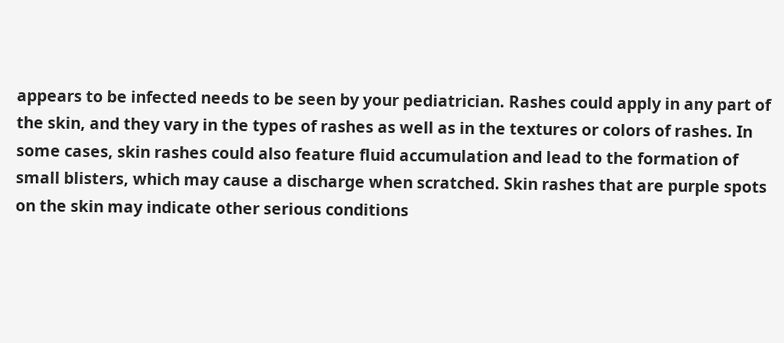appears to be infected needs to be seen by your pediatrician. Rashes could apply in any part of the skin, and they vary in the types of rashes as well as in the textures or colors of rashes. In some cases, skin rashes could also feature fluid accumulation and lead to the formation of small blisters, which may cause a discharge when scratched. Skin rashes that are purple spots on the skin may indicate other serious conditions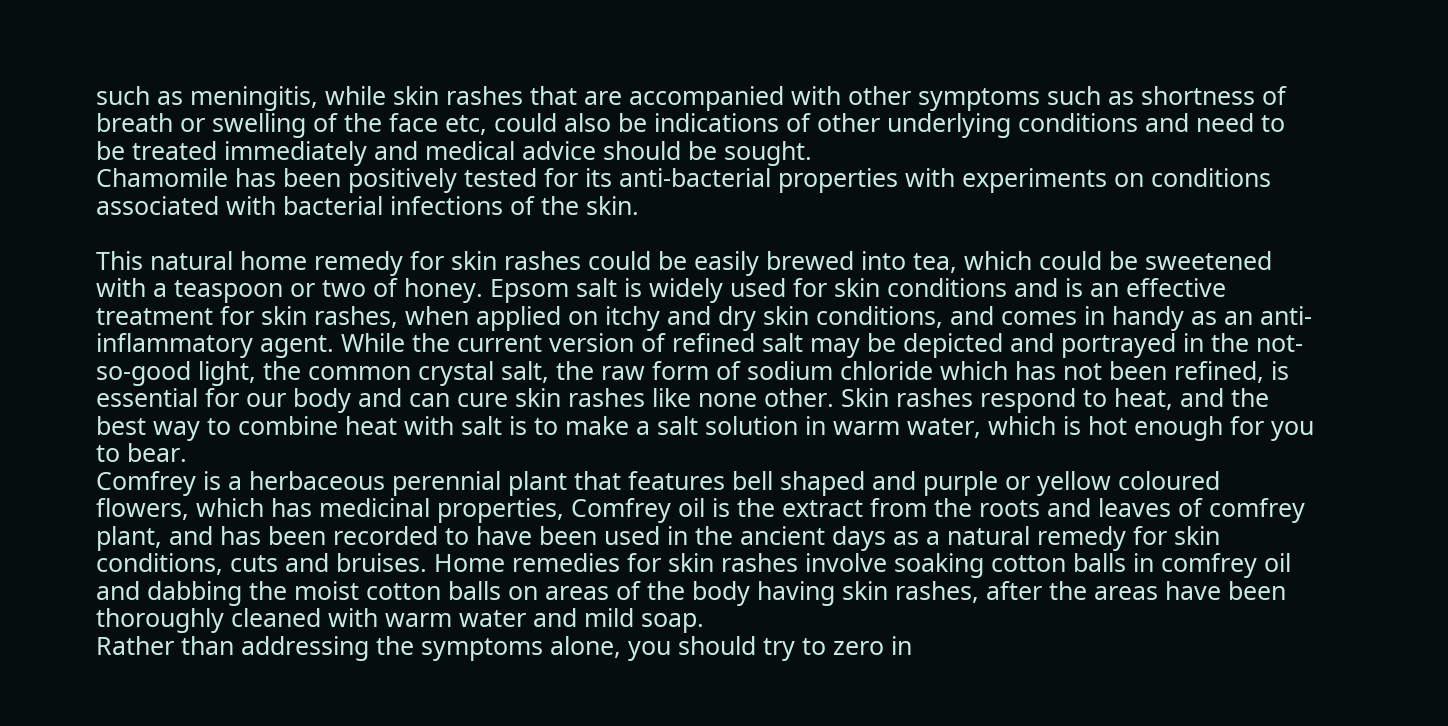such as meningitis, while skin rashes that are accompanied with other symptoms such as shortness of breath or swelling of the face etc, could also be indications of other underlying conditions and need to be treated immediately and medical advice should be sought.
Chamomile has been positively tested for its anti-bacterial properties with experiments on conditions associated with bacterial infections of the skin.

This natural home remedy for skin rashes could be easily brewed into tea, which could be sweetened with a teaspoon or two of honey. Epsom salt is widely used for skin conditions and is an effective treatment for skin rashes, when applied on itchy and dry skin conditions, and comes in handy as an anti-inflammatory agent. While the current version of refined salt may be depicted and portrayed in the not-so-good light, the common crystal salt, the raw form of sodium chloride which has not been refined, is essential for our body and can cure skin rashes like none other. Skin rashes respond to heat, and the best way to combine heat with salt is to make a salt solution in warm water, which is hot enough for you to bear.
Comfrey is a herbaceous perennial plant that features bell shaped and purple or yellow coloured flowers, which has medicinal properties, Comfrey oil is the extract from the roots and leaves of comfrey plant, and has been recorded to have been used in the ancient days as a natural remedy for skin conditions, cuts and bruises. Home remedies for skin rashes involve soaking cotton balls in comfrey oil and dabbing the moist cotton balls on areas of the body having skin rashes, after the areas have been thoroughly cleaned with warm water and mild soap.
Rather than addressing the symptoms alone, you should try to zero in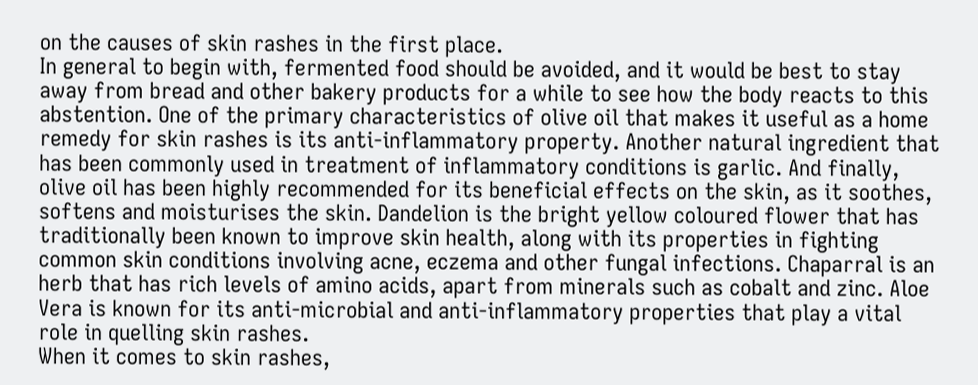on the causes of skin rashes in the first place.
In general to begin with, fermented food should be avoided, and it would be best to stay away from bread and other bakery products for a while to see how the body reacts to this abstention. One of the primary characteristics of olive oil that makes it useful as a home remedy for skin rashes is its anti-inflammatory property. Another natural ingredient that has been commonly used in treatment of inflammatory conditions is garlic. And finally, olive oil has been highly recommended for its beneficial effects on the skin, as it soothes, softens and moisturises the skin. Dandelion is the bright yellow coloured flower that has traditionally been known to improve skin health, along with its properties in fighting common skin conditions involving acne, eczema and other fungal infections. Chaparral is an herb that has rich levels of amino acids, apart from minerals such as cobalt and zinc. Aloe Vera is known for its anti-microbial and anti-inflammatory properties that play a vital role in quelling skin rashes.
When it comes to skin rashes,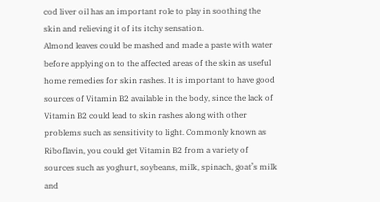cod liver oil has an important role to play in soothing the skin and relieving it of its itchy sensation.
Almond leaves could be mashed and made a paste with water before applying on to the affected areas of the skin as useful home remedies for skin rashes. It is important to have good sources of Vitamin B2 available in the body, since the lack of Vitamin B2 could lead to skin rashes along with other problems such as sensitivity to light. Commonly known as Riboflavin, you could get Vitamin B2 from a variety of sources such as yoghurt, soybeans, milk, spinach, goat’s milk and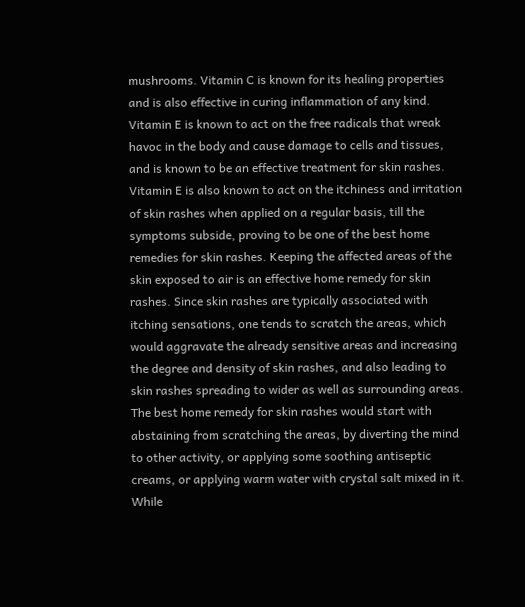mushrooms. Vitamin C is known for its healing properties and is also effective in curing inflammation of any kind. Vitamin E is known to act on the free radicals that wreak havoc in the body and cause damage to cells and tissues, and is known to be an effective treatment for skin rashes.
Vitamin E is also known to act on the itchiness and irritation of skin rashes when applied on a regular basis, till the symptoms subside, proving to be one of the best home remedies for skin rashes. Keeping the affected areas of the skin exposed to air is an effective home remedy for skin rashes. Since skin rashes are typically associated with itching sensations, one tends to scratch the areas, which would aggravate the already sensitive areas and increasing the degree and density of skin rashes, and also leading to skin rashes spreading to wider as well as surrounding areas. The best home remedy for skin rashes would start with abstaining from scratching the areas, by diverting the mind to other activity, or applying some soothing antiseptic creams, or applying warm water with crystal salt mixed in it.
While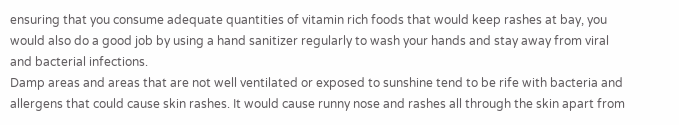ensuring that you consume adequate quantities of vitamin rich foods that would keep rashes at bay, you would also do a good job by using a hand sanitizer regularly to wash your hands and stay away from viral and bacterial infections.
Damp areas and areas that are not well ventilated or exposed to sunshine tend to be rife with bacteria and allergens that could cause skin rashes. It would cause runny nose and rashes all through the skin apart from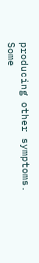producing other symptoms.
Some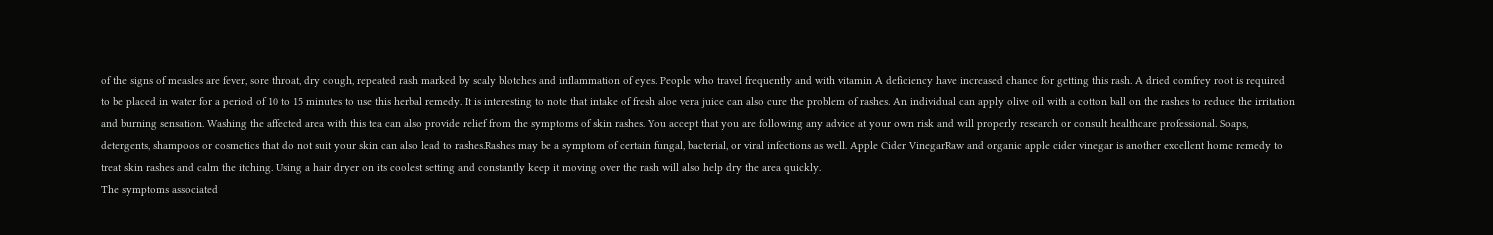of the signs of measles are fever, sore throat, dry cough, repeated rash marked by scaly blotches and inflammation of eyes. People who travel frequently and with vitamin A deficiency have increased chance for getting this rash. A dried comfrey root is required to be placed in water for a period of 10 to 15 minutes to use this herbal remedy. It is interesting to note that intake of fresh aloe vera juice can also cure the problem of rashes. An individual can apply olive oil with a cotton ball on the rashes to reduce the irritation and burning sensation. Washing the affected area with this tea can also provide relief from the symptoms of skin rashes. You accept that you are following any advice at your own risk and will properly research or consult healthcare professional. Soaps, detergents, shampoos or cosmetics that do not suit your skin can also lead to rashes.Rashes may be a symptom of certain fungal, bacterial, or viral infections as well. Apple Cider VinegarRaw and organic apple cider vinegar is another excellent home remedy to treat skin rashes and calm the itching. Using a hair dryer on its coolest setting and constantly keep it moving over the rash will also help dry the area quickly.
The symptoms associated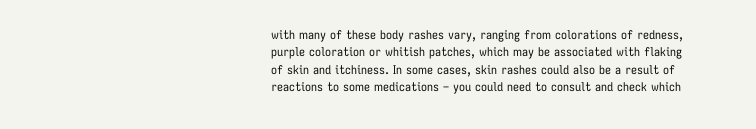with many of these body rashes vary, ranging from colorations of redness, purple coloration or whitish patches, which may be associated with flaking of skin and itchiness. In some cases, skin rashes could also be a result of reactions to some medications – you could need to consult and check which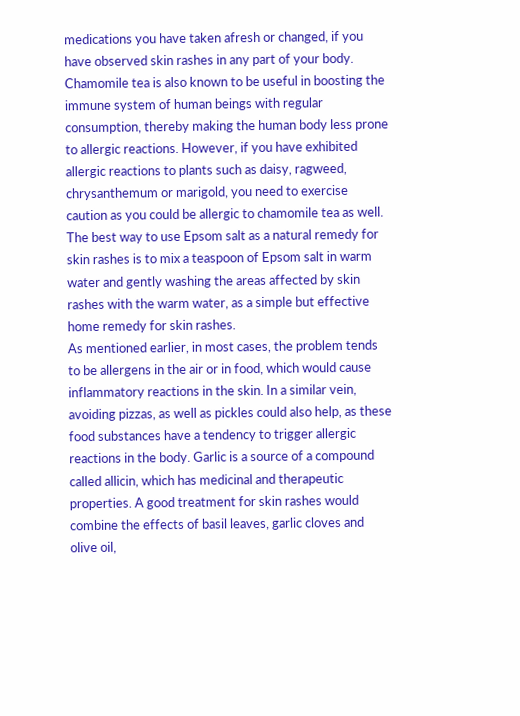medications you have taken afresh or changed, if you have observed skin rashes in any part of your body.
Chamomile tea is also known to be useful in boosting the immune system of human beings with regular consumption, thereby making the human body less prone to allergic reactions. However, if you have exhibited allergic reactions to plants such as daisy, ragweed, chrysanthemum or marigold, you need to exercise caution as you could be allergic to chamomile tea as well. The best way to use Epsom salt as a natural remedy for skin rashes is to mix a teaspoon of Epsom salt in warm water and gently washing the areas affected by skin rashes with the warm water, as a simple but effective home remedy for skin rashes.
As mentioned earlier, in most cases, the problem tends to be allergens in the air or in food, which would cause inflammatory reactions in the skin. In a similar vein, avoiding pizzas, as well as pickles could also help, as these food substances have a tendency to trigger allergic reactions in the body. Garlic is a source of a compound called allicin, which has medicinal and therapeutic properties. A good treatment for skin rashes would combine the effects of basil leaves, garlic cloves and olive oil,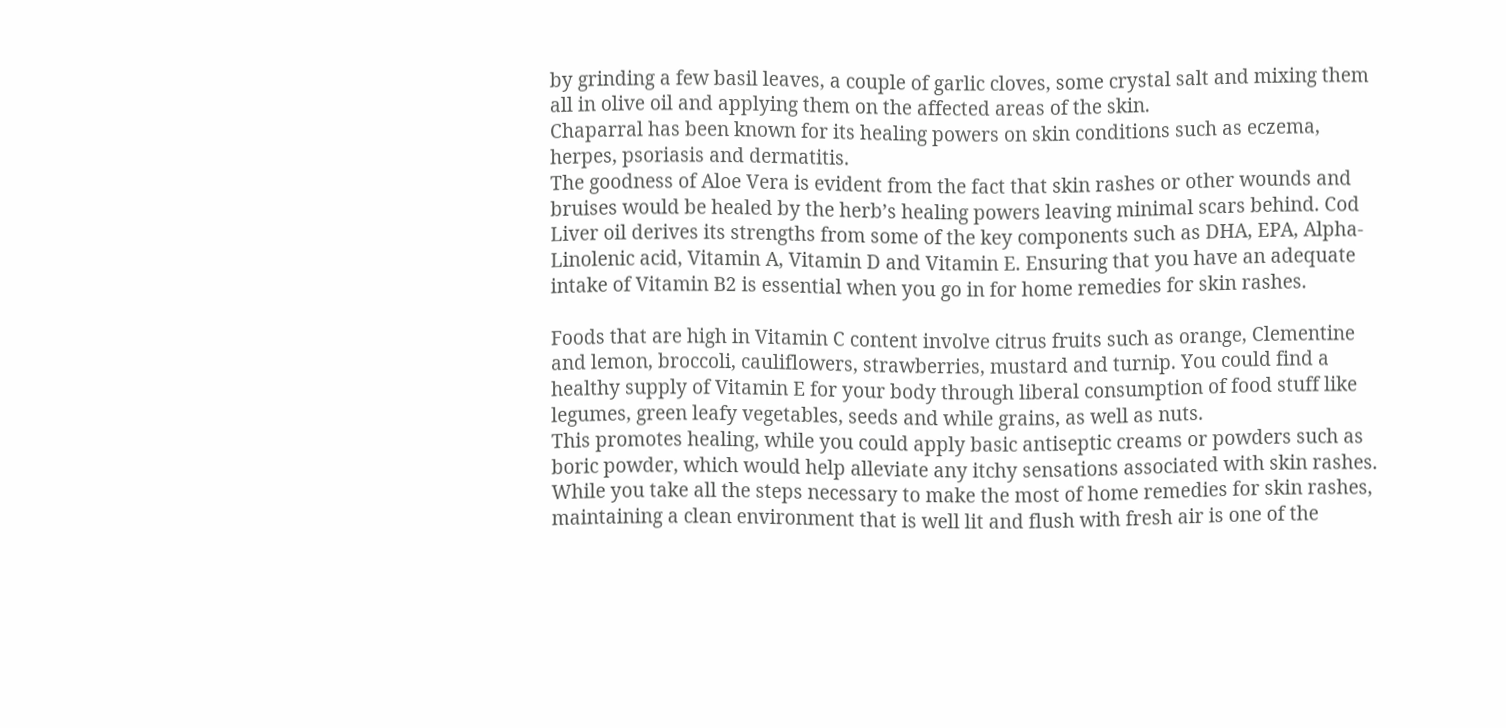by grinding a few basil leaves, a couple of garlic cloves, some crystal salt and mixing them all in olive oil and applying them on the affected areas of the skin.
Chaparral has been known for its healing powers on skin conditions such as eczema, herpes, psoriasis and dermatitis.
The goodness of Aloe Vera is evident from the fact that skin rashes or other wounds and bruises would be healed by the herb’s healing powers leaving minimal scars behind. Cod Liver oil derives its strengths from some of the key components such as DHA, EPA, Alpha-Linolenic acid, Vitamin A, Vitamin D and Vitamin E. Ensuring that you have an adequate intake of Vitamin B2 is essential when you go in for home remedies for skin rashes.

Foods that are high in Vitamin C content involve citrus fruits such as orange, Clementine and lemon, broccoli, cauliflowers, strawberries, mustard and turnip. You could find a healthy supply of Vitamin E for your body through liberal consumption of food stuff like legumes, green leafy vegetables, seeds and while grains, as well as nuts.
This promotes healing, while you could apply basic antiseptic creams or powders such as boric powder, which would help alleviate any itchy sensations associated with skin rashes. While you take all the steps necessary to make the most of home remedies for skin rashes, maintaining a clean environment that is well lit and flush with fresh air is one of the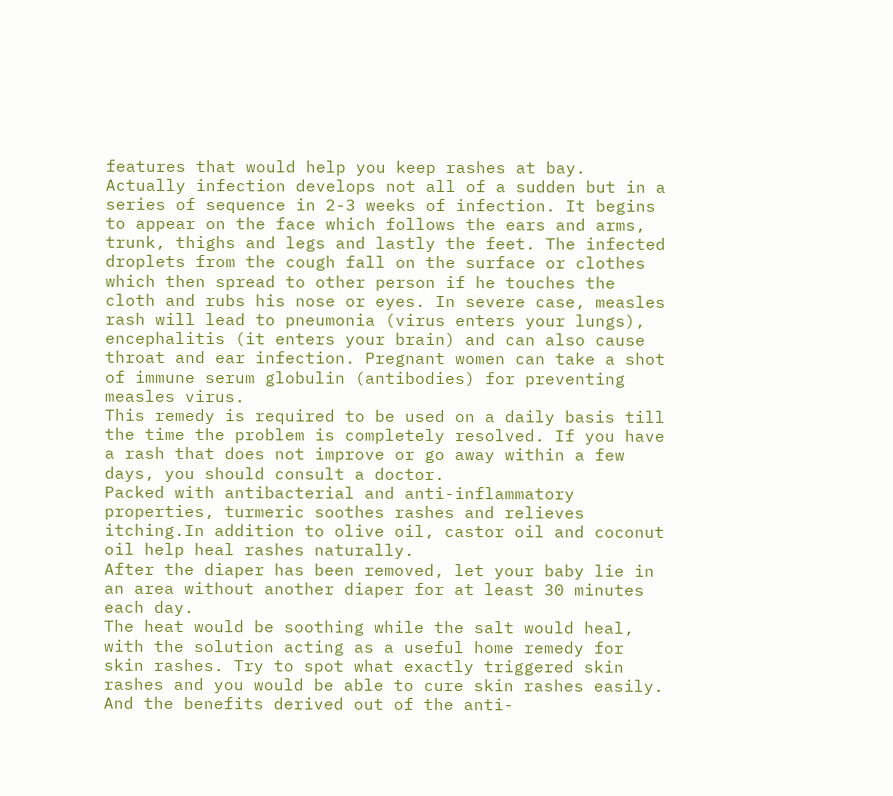features that would help you keep rashes at bay.
Actually infection develops not all of a sudden but in a series of sequence in 2-3 weeks of infection. It begins to appear on the face which follows the ears and arms, trunk, thighs and legs and lastly the feet. The infected droplets from the cough fall on the surface or clothes which then spread to other person if he touches the cloth and rubs his nose or eyes. In severe case, measles rash will lead to pneumonia (virus enters your lungs), encephalitis (it enters your brain) and can also cause throat and ear infection. Pregnant women can take a shot of immune serum globulin (antibodies) for preventing measles virus.
This remedy is required to be used on a daily basis till the time the problem is completely resolved. If you have a rash that does not improve or go away within a few days, you should consult a doctor.
Packed with antibacterial and anti-inflammatory properties, turmeric soothes rashes and relieves itching.In addition to olive oil, castor oil and coconut oil help heal rashes naturally.
After the diaper has been removed, let your baby lie in an area without another diaper for at least 30 minutes each day.
The heat would be soothing while the salt would heal, with the solution acting as a useful home remedy for skin rashes. Try to spot what exactly triggered skin rashes and you would be able to cure skin rashes easily.
And the benefits derived out of the anti-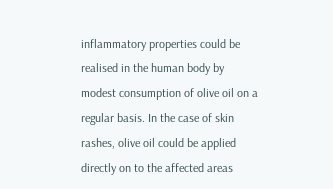inflammatory properties could be realised in the human body by modest consumption of olive oil on a regular basis. In the case of skin rashes, olive oil could be applied directly on to the affected areas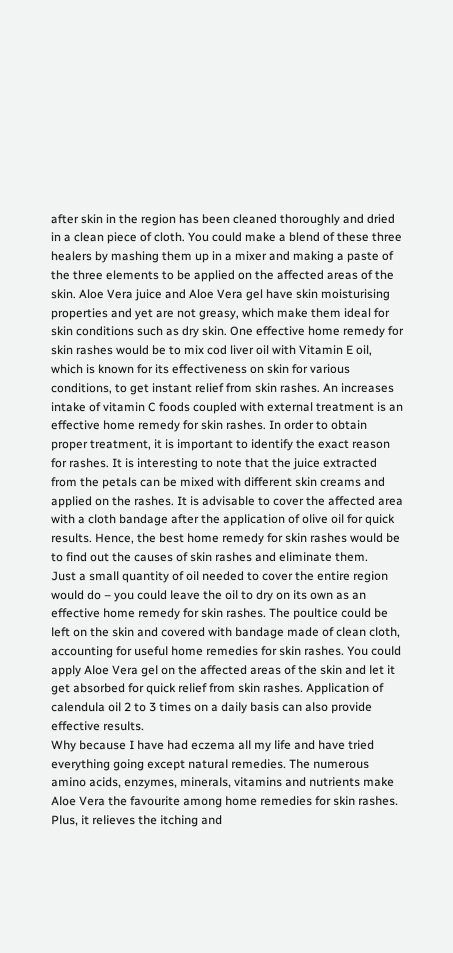after skin in the region has been cleaned thoroughly and dried in a clean piece of cloth. You could make a blend of these three healers by mashing them up in a mixer and making a paste of the three elements to be applied on the affected areas of the skin. Aloe Vera juice and Aloe Vera gel have skin moisturising properties and yet are not greasy, which make them ideal for skin conditions such as dry skin. One effective home remedy for skin rashes would be to mix cod liver oil with Vitamin E oil, which is known for its effectiveness on skin for various conditions, to get instant relief from skin rashes. An increases intake of vitamin C foods coupled with external treatment is an effective home remedy for skin rashes. In order to obtain proper treatment, it is important to identify the exact reason for rashes. It is interesting to note that the juice extracted from the petals can be mixed with different skin creams and applied on the rashes. It is advisable to cover the affected area with a cloth bandage after the application of olive oil for quick results. Hence, the best home remedy for skin rashes would be to find out the causes of skin rashes and eliminate them.
Just a small quantity of oil needed to cover the entire region would do – you could leave the oil to dry on its own as an effective home remedy for skin rashes. The poultice could be left on the skin and covered with bandage made of clean cloth, accounting for useful home remedies for skin rashes. You could apply Aloe Vera gel on the affected areas of the skin and let it get absorbed for quick relief from skin rashes. Application of calendula oil 2 to 3 times on a daily basis can also provide effective results.
Why because I have had eczema all my life and have tried everything going except natural remedies. The numerous amino acids, enzymes, minerals, vitamins and nutrients make Aloe Vera the favourite among home remedies for skin rashes. Plus, it relieves the itching and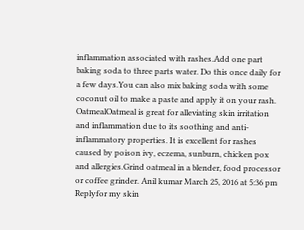inflammation associated with rashes.Add one part baking soda to three parts water. Do this once daily for a few days.You can also mix baking soda with some coconut oil to make a paste and apply it on your rash. OatmealOatmeal is great for alleviating skin irritation and inflammation due to its soothing and anti-inflammatory properties. It is excellent for rashes caused by poison ivy, eczema, sunburn, chicken pox and allergies.Grind oatmeal in a blender, food processor or coffee grinder. Anil kumar March 25, 2016 at 5:36 pm Replyfor my skin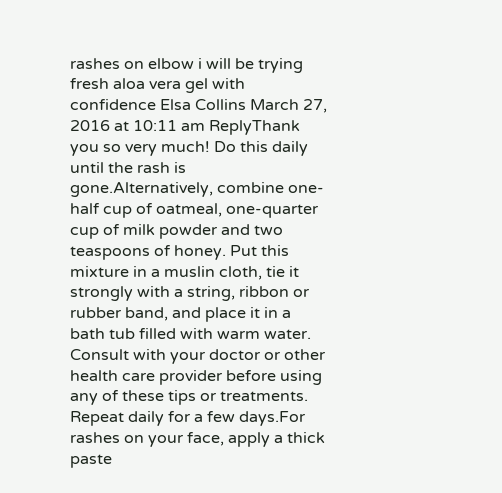rashes on elbow i will be trying fresh aloa vera gel with confidence Elsa Collins March 27, 2016 at 10:11 am ReplyThank you so very much! Do this daily until the rash is gone.Alternatively, combine one-half cup of oatmeal, one-quarter cup of milk powder and two teaspoons of honey. Put this mixture in a muslin cloth, tie it strongly with a string, ribbon or rubber band, and place it in a bath tub filled with warm water. Consult with your doctor or other health care provider before using any of these tips or treatments.
Repeat daily for a few days.For rashes on your face, apply a thick paste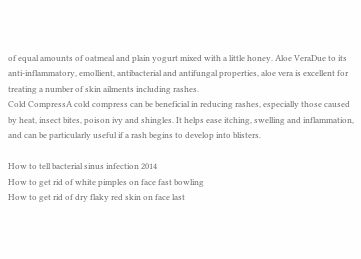of equal amounts of oatmeal and plain yogurt mixed with a little honey. Aloe VeraDue to its anti-inflammatory, emollient, antibacterial and antifungal properties, aloe vera is excellent for treating a number of skin ailments including rashes.
Cold CompressA cold compress can be beneficial in reducing rashes, especially those caused by heat, insect bites, poison ivy and shingles. It helps ease itching, swelling and inflammation, and can be particularly useful if a rash begins to develop into blisters.

How to tell bacterial sinus infection 2014
How to get rid of white pimples on face fast bowling
How to get rid of dry flaky red skin on face last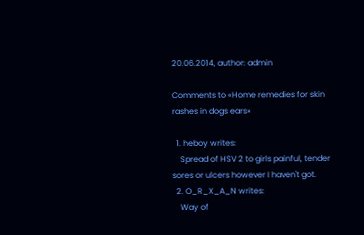20.06.2014, author: admin

Comments to «Home remedies for skin rashes in dogs ears»

  1. heboy writes:
    Spread of HSV 2 to girls painful, tender sores or ulcers however I haven't got.
  2. O_R_X_A_N writes:
    Way of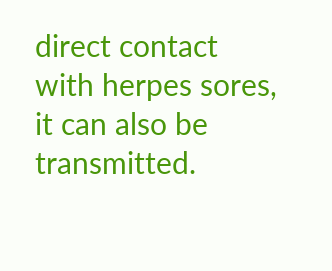direct contact with herpes sores, it can also be transmitted.